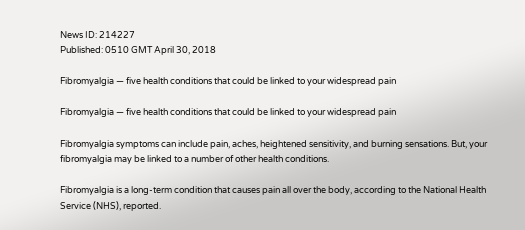News ID: 214227
Published: 0510 GMT April 30, 2018

Fibromyalgia — five health conditions that could be linked to your widespread pain

Fibromyalgia — five health conditions that could be linked to your widespread pain

Fibromyalgia symptoms can include pain, aches, heightened sensitivity, and burning sensations. But, your fibromyalgia may be linked to a number of other health conditions.

Fibromyalgia is a long-term condition that causes pain all over the body, according to the National Health Service (NHS), reported.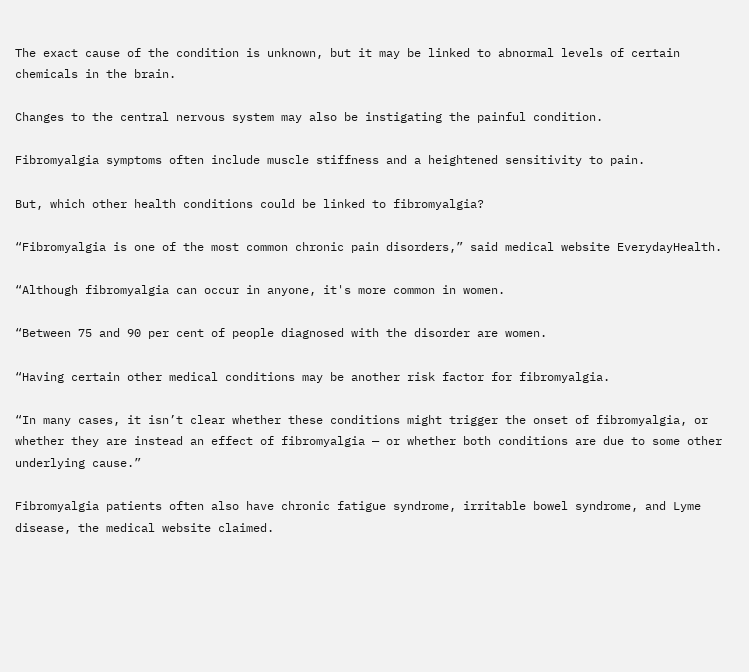The exact cause of the condition is unknown, but it may be linked to abnormal levels of certain chemicals in the brain.

Changes to the central nervous system may also be instigating the painful condition.

Fibromyalgia symptoms often include muscle stiffness and a heightened sensitivity to pain.

But, which other health conditions could be linked to fibromyalgia?

“Fibromyalgia is one of the most common chronic pain disorders,” said medical website EverydayHealth.

“Although fibromyalgia can occur in anyone, it's more common in women.

“Between 75 and 90 per cent of people diagnosed with the disorder are women.

“Having certain other medical conditions may be another risk factor for fibromyalgia.

“In many cases, it isn’t clear whether these conditions might trigger the onset of fibromyalgia, or whether they are instead an effect of fibromyalgia — or whether both conditions are due to some other underlying cause.”

Fibromyalgia patients often also have chronic fatigue syndrome, irritable bowel syndrome, and Lyme disease, the medical website claimed.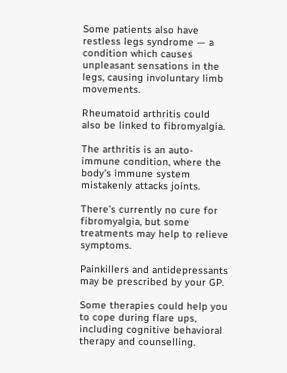Some patients also have restless legs syndrome — a condition which causes unpleasant sensations in the legs, causing involuntary limb movements.

Rheumatoid arthritis could also be linked to fibromyalgia.

The arthritis is an auto-immune condition, where the body’s immune system mistakenly attacks joints.

There’s currently no cure for fibromyalgia, but some treatments may help to relieve symptoms.

Painkillers and antidepressants may be prescribed by your GP.

Some therapies could help you to cope during flare ups, including cognitive behavioral therapy and counselling.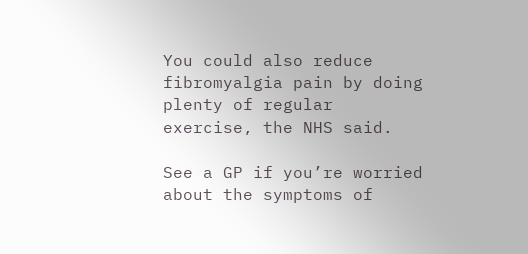You could also reduce fibromyalgia pain by doing plenty of regular exercise, the NHS said.

See a GP if you’re worried about the symptoms of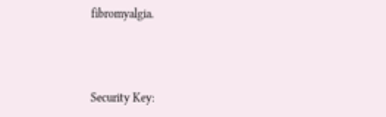fibromyalgia.



Security Key: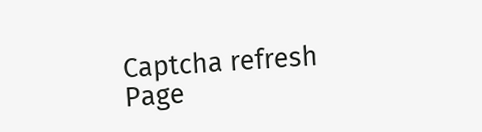Captcha refresh
Page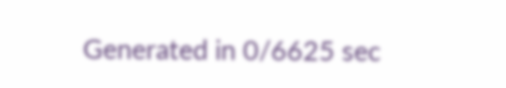Generated in 0/6625 sec